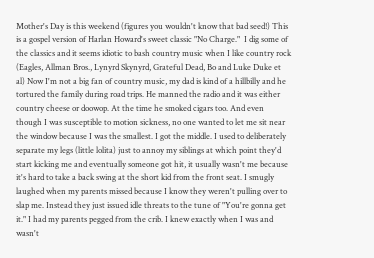Mother's Day is this weekend (figures you wouldn't know that bad seed!) This is a gospel version of Harlan Howard's sweet classic "No Charge."  I dig some of the classics and it seems idiotic to bash country music when I like country rock (Eagles, Allman Bros., Lynyrd Skynyrd, Grateful Dead, Bo and Luke Duke et al) Now I'm not a big fan of country music, my dad is kind of a hillbilly and he tortured the family during road trips. He manned the radio and it was either country cheese or doowop. At the time he smoked cigars too. And even though I was susceptible to motion sickness, no one wanted to let me sit near the window because I was the smallest. I got the middle. I used to deliberately separate my legs (little lolita) just to annoy my siblings at which point they'd start kicking me and eventually someone got hit, it usually wasn't me because it's hard to take a back swing at the short kid from the front seat. I smugly laughed when my parents missed because I know they weren't pulling over to slap me. Instead they just issued idle threats to the tune of "You're gonna get it." I had my parents pegged from the crib. I knew exactly when I was and wasn't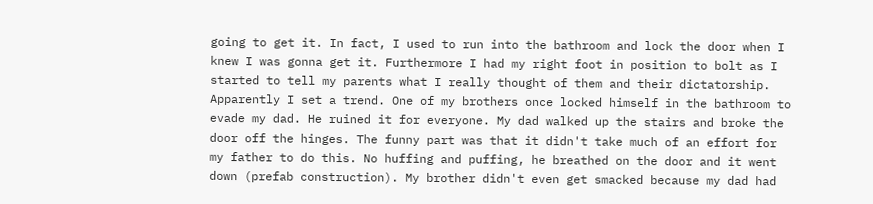going to get it. In fact, I used to run into the bathroom and lock the door when I knew I was gonna get it. Furthermore I had my right foot in position to bolt as I started to tell my parents what I really thought of them and their dictatorship. Apparently I set a trend. One of my brothers once locked himself in the bathroom to evade my dad. He ruined it for everyone. My dad walked up the stairs and broke the door off the hinges. The funny part was that it didn't take much of an effort for my father to do this. No huffing and puffing, he breathed on the door and it went down (prefab construction). My brother didn't even get smacked because my dad had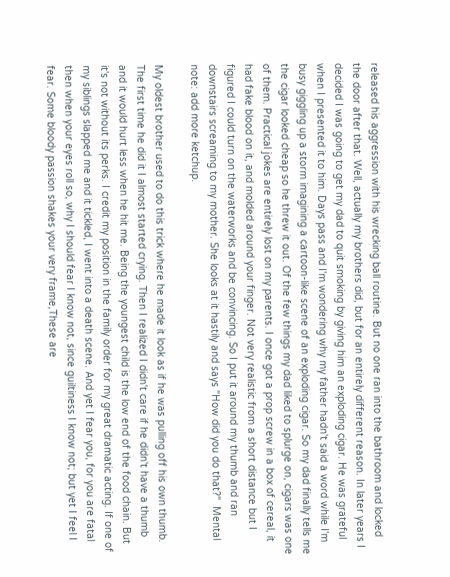released his aggression with his wrecking ball routine. But no one ran into the bathroom and locked the door after that. Well, actually my brothers did, but for an entirely different reason. In later years I decided I was going to get my dad to quit smoking by giving him an exploding cigar. He was grateful when I presented it to him. Days pass and I'm wondering why my father hadn't said a word while I'm busy giggling up a storm imagining a cartoon-like scene of an exploding cigar. So my dad finally tells me the cigar looked cheap so he threw it out. Of the few things my dad liked to splurge on, cigars was one of them. Practical jokes are entirely lost on my parents. I once got a prop screw in a box of cereal, it had fake blood on it, and molded around your finger. Not very realistic from a short distance but I figured I could turn on the waterworks and be convincing. So I put it around my thumb and ran downstairs screaming to my mother. She looks at it hastily and says "How did you do that?"  Mental note: add more ketchup.

My oldest brother used to do this trick where he made it look as if he was pulling off his own thumb. The first time he did it I almost started crying. Then I realized I didn't care if he didn't have a thumb and it would hurt less when he hit me. Being the youngest child is the low end of the food chain. But it's not without its perks. I credit my position in the family order for my great dramatic acting. If one of my siblings slapped me and it tickled, I went into a death scene. And yet I fear you, for you are fatal then when your eyes roll so, why I should fear I know not, since guiltiness I know not; but yet I feel I fear. Some bloody passion shakes your very frame,These are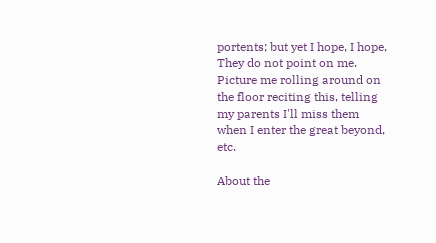portents; but yet I hope, I hope, They do not point on me.  Picture me rolling around on the floor reciting this, telling my parents I'll miss them when I enter the great beyond, etc.

About the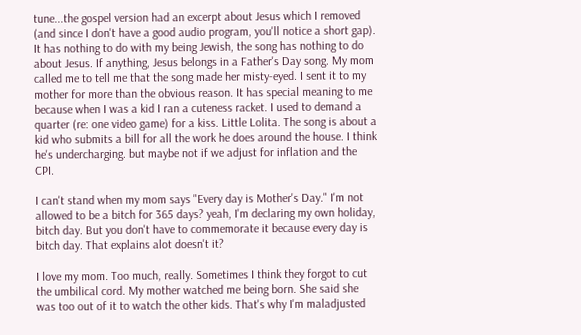tune...the gospel version had an excerpt about Jesus which I removed (and since I don't have a good audio program, you'll notice a short gap). It has nothing to do with my being Jewish, the song has nothing to do about Jesus. If anything, Jesus belongs in a Father's Day song. My mom called me to tell me that the song made her misty-eyed. I sent it to my mother for more than the obvious reason. It has special meaning to me because when I was a kid I ran a cuteness racket. I used to demand a quarter (re: one video game) for a kiss. Little Lolita. The song is about a kid who submits a bill for all the work he does around the house. I think he's undercharging. but maybe not if we adjust for inflation and the CPI.

I can't stand when my mom says "Every day is Mother's Day." I'm not allowed to be a bitch for 365 days? yeah, I'm declaring my own holiday, bitch day. But you don't have to commemorate it because every day is bitch day. That explains alot doesn't it?

I love my mom. Too much, really. Sometimes I think they forgot to cut the umbilical cord. My mother watched me being born. She said she was too out of it to watch the other kids. That's why I'm maladjusted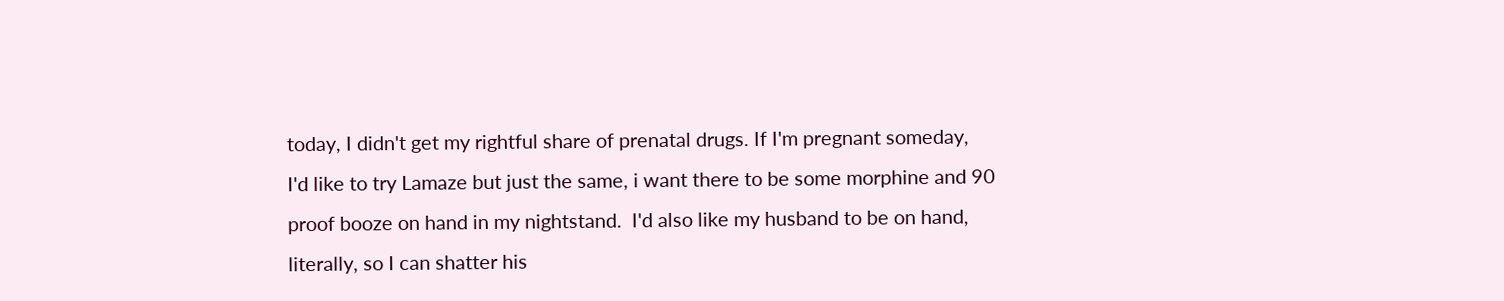today, I didn't get my rightful share of prenatal drugs. If I'm pregnant someday,
I'd like to try Lamaze but just the same, i want there to be some morphine and 90 proof booze on hand in my nightstand.  I'd also like my husband to be on hand, literally, so I can shatter his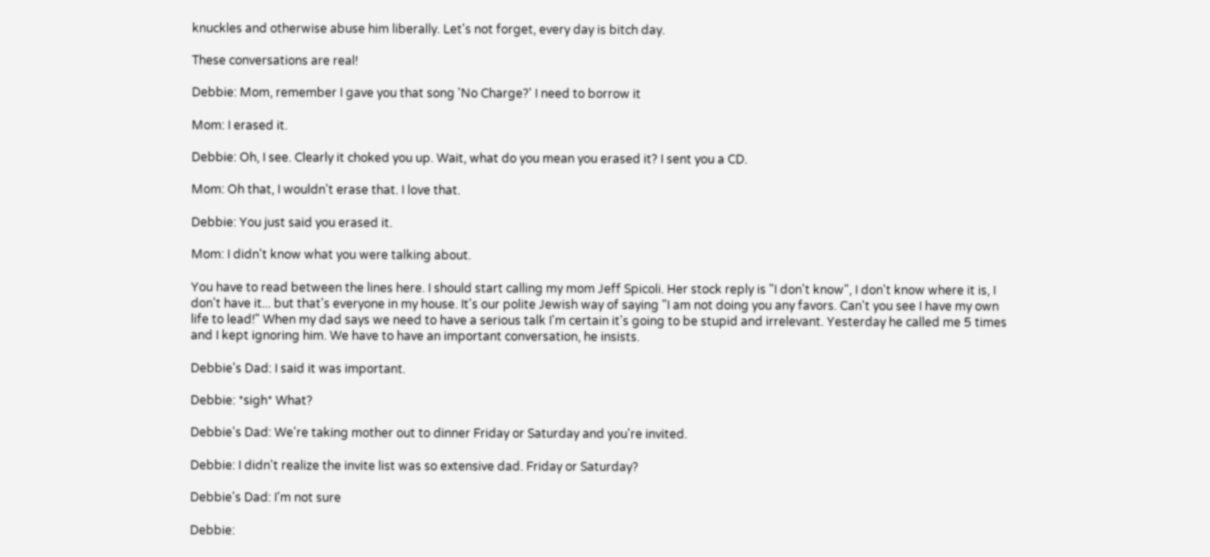knuckles and otherwise abuse him liberally. Let's not forget, every day is bitch day.

These conversations are real!

Debbie: Mom, remember I gave you that song 'No Charge?' I need to borrow it

Mom: I erased it.

Debbie: Oh, I see. Clearly it choked you up. Wait, what do you mean you erased it? I sent you a CD.

Mom: Oh that, I wouldn't erase that. I love that.

Debbie: You just said you erased it.

Mom: I didn't know what you were talking about.

You have to read between the lines here. I should start calling my mom Jeff Spicoli. Her stock reply is "I don't know", I don't know where it is, I don't have it... but that's everyone in my house. It's our polite Jewish way of saying "I am not doing you any favors. Can't you see I have my own life to lead!" When my dad says we need to have a serious talk I'm certain it's going to be stupid and irrelevant. Yesterday he called me 5 times and I kept ignoring him. We have to have an important conversation, he insists.

Debbie's Dad: I said it was important.

Debbie: *sigh* What?

Debbie's Dad: We're taking mother out to dinner Friday or Saturday and you're invited.

Debbie: I didn't realize the invite list was so extensive dad. Friday or Saturday?

Debbie's Dad: I'm not sure

Debbie: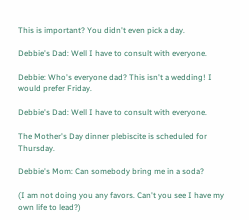This is important? You didn't even pick a day.

Debbie's Dad: Well I have to consult with everyone.

Debbie: Who's everyone dad? This isn't a wedding! I would prefer Friday.

Debbie's Dad: Well I have to consult with everyone.

The Mother's Day dinner plebiscite is scheduled for Thursday.

Debbie's Mom: Can somebody bring me in a soda?

(I am not doing you any favors. Can't you see I have my own life to lead?)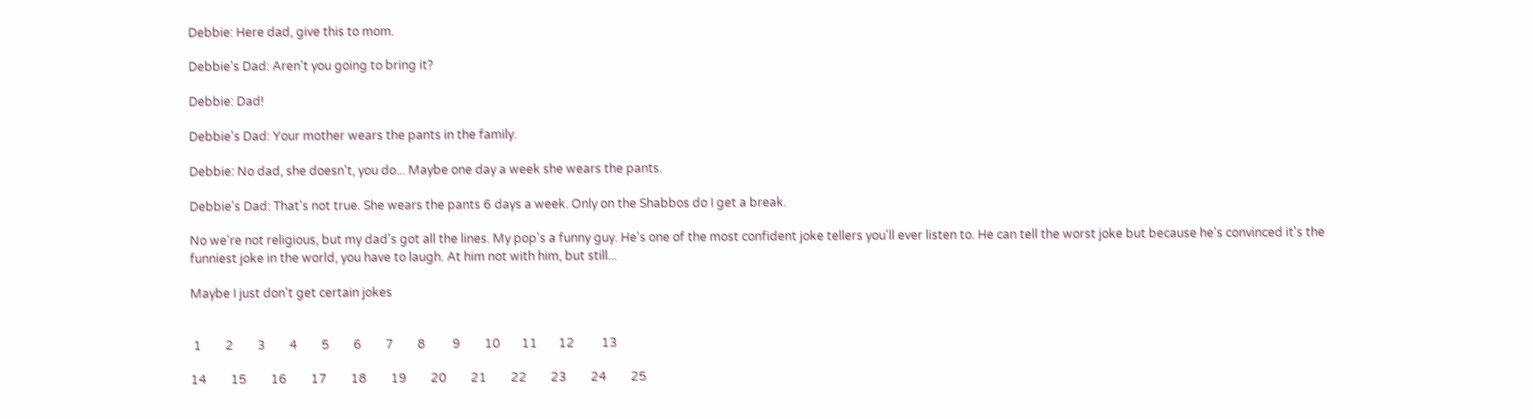Debbie: Here dad, give this to mom.

Debbie's Dad: Aren't you going to bring it?

Debbie: Dad!

Debbie's Dad: Your mother wears the pants in the family.

Debbie: No dad, she doesn't, you do... Maybe one day a week she wears the pants.

Debbie's Dad: That's not true. She wears the pants 6 days a week. Only on the Shabbos do I get a break.

No we're not religious, but my dad's got all the lines. My pop's a funny guy. He's one of the most confident joke tellers you'll ever listen to. He can tell the worst joke but because he's convinced it's the funniest joke in the world, you have to laugh. At him not with him, but still...

Maybe I just don't get certain jokes


 1        2        3        4        5        6        7        8         9        10       11       12         13

14        15        16        17        18        19        20        21        22        23        24        25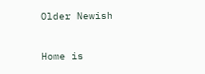Older Newish

Home is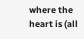where the heart is (all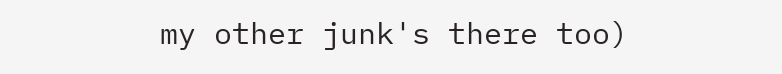my other junk's there too)